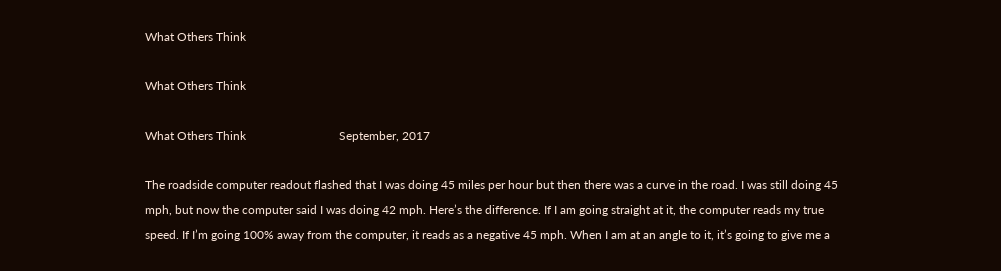What Others Think

What Others Think

What Others Think                               September, 2017

The roadside computer readout flashed that I was doing 45 miles per hour but then there was a curve in the road. I was still doing 45 mph, but now the computer said I was doing 42 mph. Here’s the difference. If I am going straight at it, the computer reads my true speed. If I’m going 100% away from the computer, it reads as a negative 45 mph. When I am at an angle to it, it’s going to give me a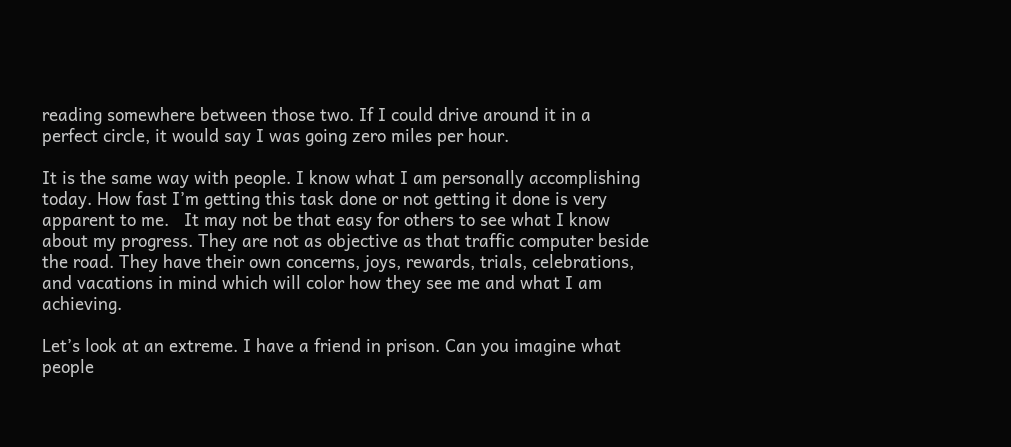reading somewhere between those two. If I could drive around it in a perfect circle, it would say I was going zero miles per hour.

It is the same way with people. I know what I am personally accomplishing today. How fast I’m getting this task done or not getting it done is very apparent to me.   It may not be that easy for others to see what I know about my progress. They are not as objective as that traffic computer beside the road. They have their own concerns, joys, rewards, trials, celebrations, and vacations in mind which will color how they see me and what I am achieving.

Let’s look at an extreme. I have a friend in prison. Can you imagine what people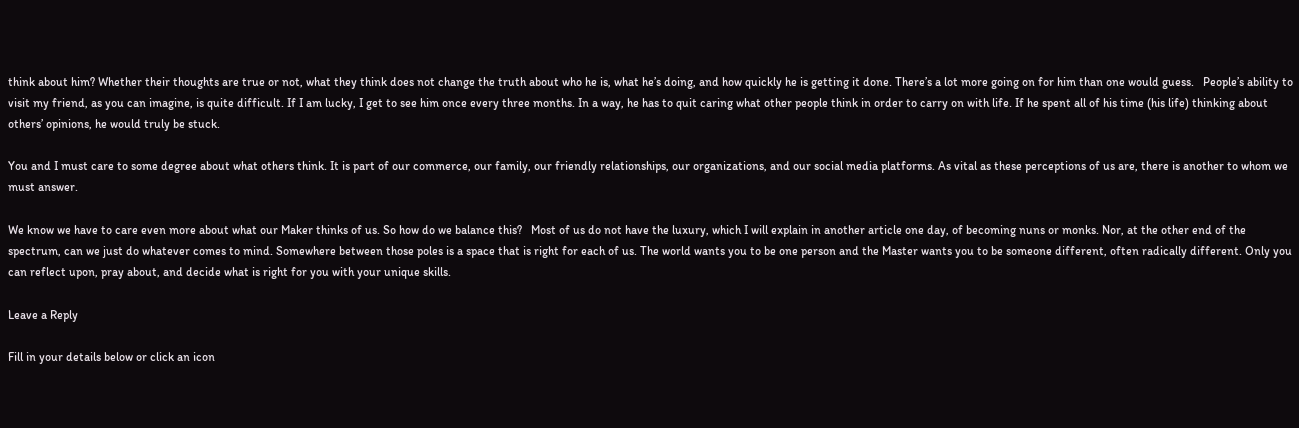think about him? Whether their thoughts are true or not, what they think does not change the truth about who he is, what he’s doing, and how quickly he is getting it done. There’s a lot more going on for him than one would guess.   People’s ability to visit my friend, as you can imagine, is quite difficult. If I am lucky, I get to see him once every three months. In a way, he has to quit caring what other people think in order to carry on with life. If he spent all of his time (his life) thinking about others’ opinions, he would truly be stuck.

You and I must care to some degree about what others think. It is part of our commerce, our family, our friendly relationships, our organizations, and our social media platforms. As vital as these perceptions of us are, there is another to whom we must answer.

We know we have to care even more about what our Maker thinks of us. So how do we balance this?   Most of us do not have the luxury, which I will explain in another article one day, of becoming nuns or monks. Nor, at the other end of the spectrum, can we just do whatever comes to mind. Somewhere between those poles is a space that is right for each of us. The world wants you to be one person and the Master wants you to be someone different, often radically different. Only you can reflect upon, pray about, and decide what is right for you with your unique skills.

Leave a Reply

Fill in your details below or click an icon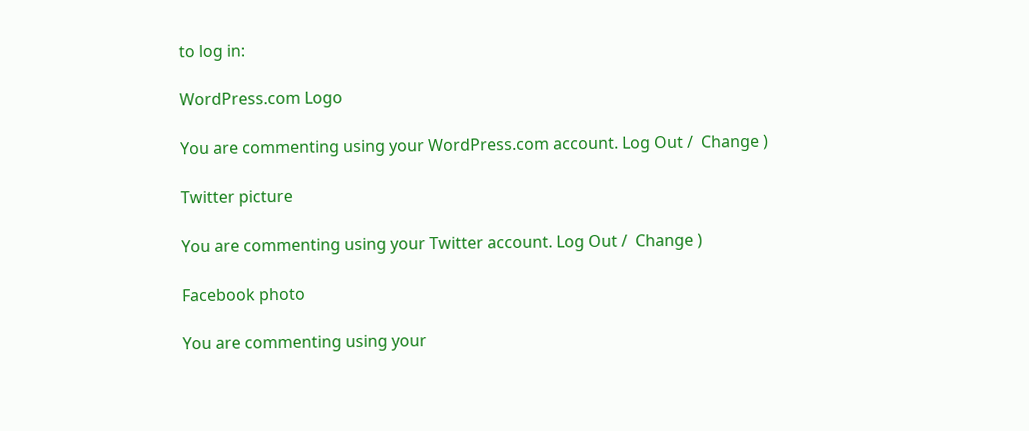to log in:

WordPress.com Logo

You are commenting using your WordPress.com account. Log Out /  Change )

Twitter picture

You are commenting using your Twitter account. Log Out /  Change )

Facebook photo

You are commenting using your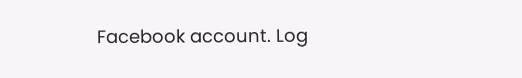Facebook account. Log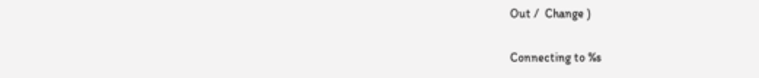Out /  Change )

Connecting to %s